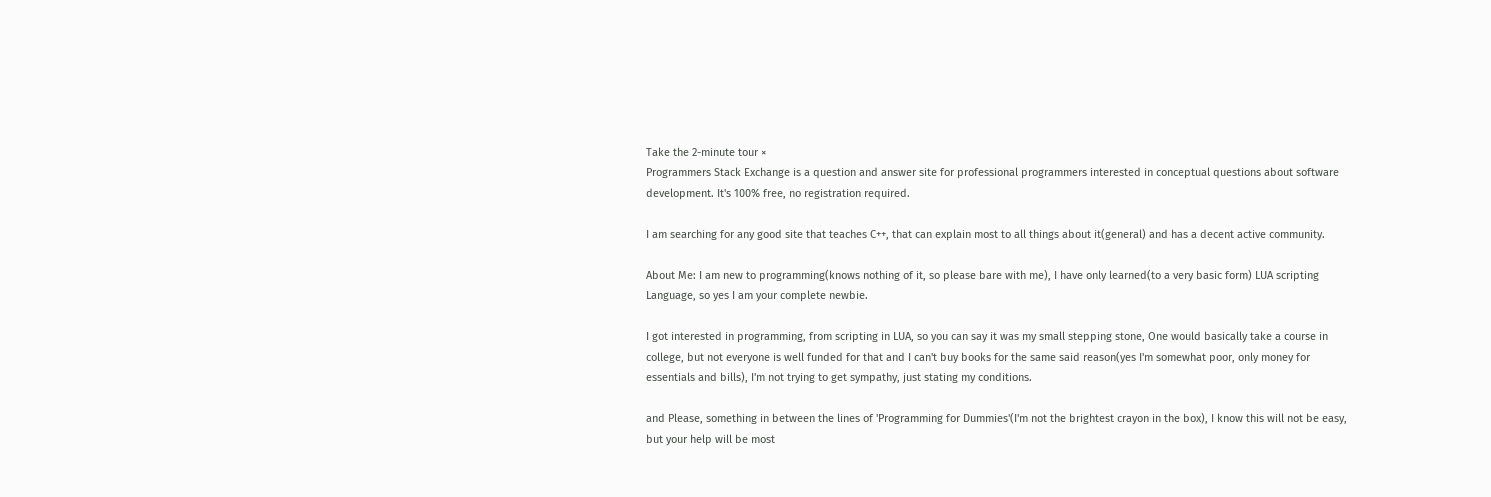Take the 2-minute tour ×
Programmers Stack Exchange is a question and answer site for professional programmers interested in conceptual questions about software development. It's 100% free, no registration required.

I am searching for any good site that teaches C++, that can explain most to all things about it(general) and has a decent active community.

About Me: I am new to programming(knows nothing of it, so please bare with me), I have only learned(to a very basic form) LUA scripting Language, so yes I am your complete newbie.

I got interested in programming, from scripting in LUA, so you can say it was my small stepping stone, One would basically take a course in college, but not everyone is well funded for that and I can't buy books for the same said reason(yes I'm somewhat poor, only money for essentials and bills), I'm not trying to get sympathy, just stating my conditions.

and Please, something in between the lines of 'Programming for Dummies'(I'm not the brightest crayon in the box), I know this will not be easy, but your help will be most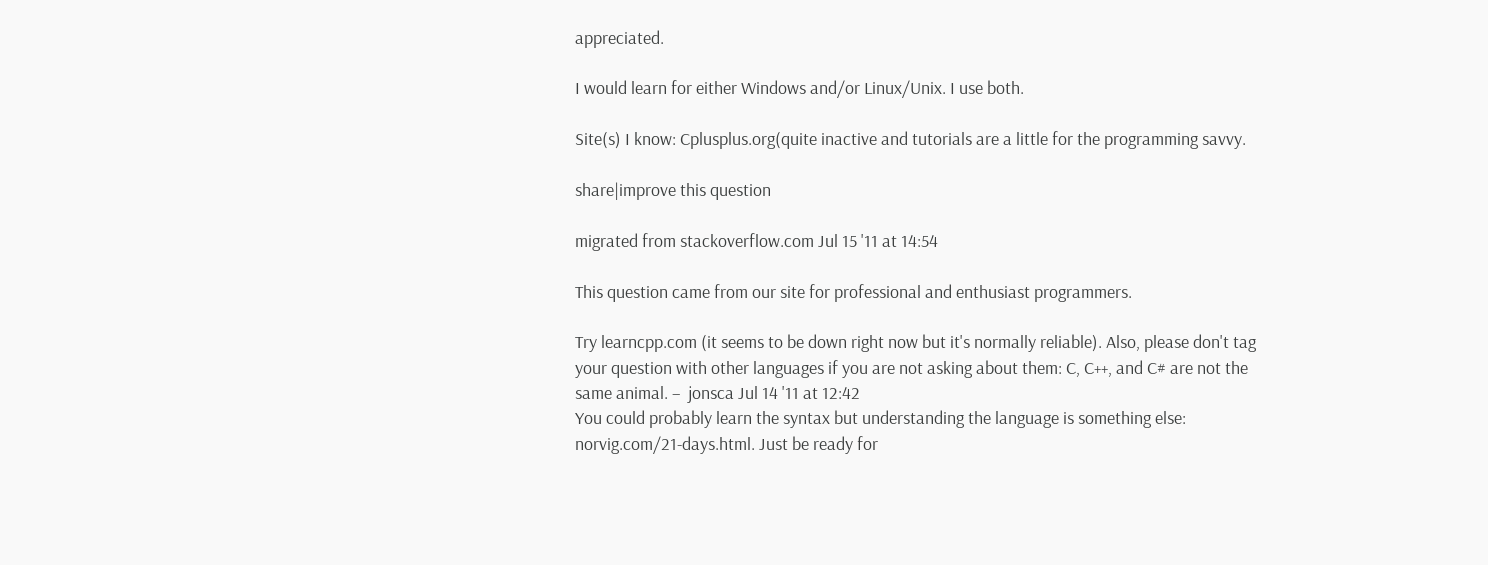appreciated.

I would learn for either Windows and/or Linux/Unix. I use both.

Site(s) I know: Cplusplus.org(quite inactive and tutorials are a little for the programming savvy.

share|improve this question

migrated from stackoverflow.com Jul 15 '11 at 14:54

This question came from our site for professional and enthusiast programmers.

Try learncpp.com (it seems to be down right now but it's normally reliable). Also, please don't tag your question with other languages if you are not asking about them: C, C++, and C# are not the same animal. –  jonsca Jul 14 '11 at 12:42
You could probably learn the syntax but understanding the language is something else: norvig.com/21-days.html. Just be ready for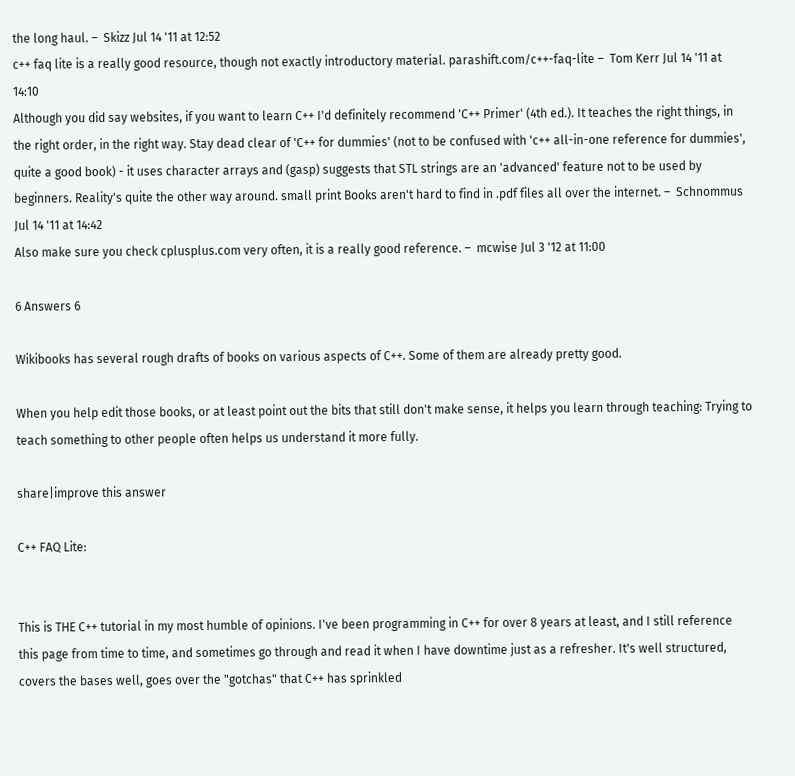the long haul. –  Skizz Jul 14 '11 at 12:52
c++ faq lite is a really good resource, though not exactly introductory material. parashift.com/c++-faq-lite –  Tom Kerr Jul 14 '11 at 14:10
Although you did say websites, if you want to learn C++ I'd definitely recommend 'C++ Primer' (4th ed.). It teaches the right things, in the right order, in the right way. Stay dead clear of 'C++ for dummies' (not to be confused with 'c++ all-in-one reference for dummies', quite a good book) - it uses character arrays and (gasp) suggests that STL strings are an 'advanced' feature not to be used by beginners. Reality's quite the other way around. small print Books aren't hard to find in .pdf files all over the internet. –  Schnommus Jul 14 '11 at 14:42
Also make sure you check cplusplus.com very often, it is a really good reference. –  mcwise Jul 3 '12 at 11:00

6 Answers 6

Wikibooks has several rough drafts of books on various aspects of C++. Some of them are already pretty good.

When you help edit those books, or at least point out the bits that still don't make sense, it helps you learn through teaching: Trying to teach something to other people often helps us understand it more fully.

share|improve this answer

C++ FAQ Lite:


This is THE C++ tutorial in my most humble of opinions. I've been programming in C++ for over 8 years at least, and I still reference this page from time to time, and sometimes go through and read it when I have downtime just as a refresher. It's well structured, covers the bases well, goes over the "gotchas" that C++ has sprinkled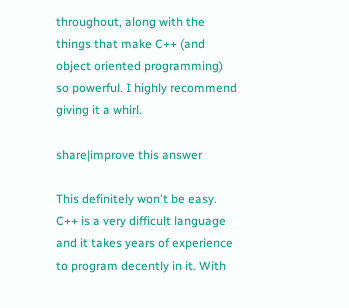throughout, along with the things that make C++ (and object oriented programming) so powerful. I highly recommend giving it a whirl.

share|improve this answer

This definitely won't be easy. C++ is a very difficult language and it takes years of experience to program decently in it. With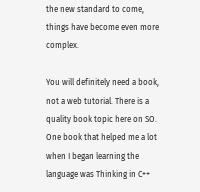the new standard to come, things have become even more complex.

You will definitely need a book, not a web tutorial. There is a quality book topic here on SO. One book that helped me a lot when I began learning the language was Thinking in C++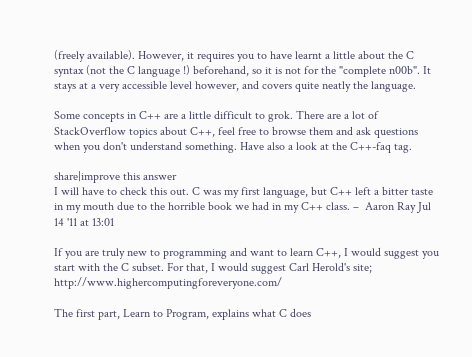(freely available). However, it requires you to have learnt a little about the C syntax (not the C language !) beforehand, so it is not for the "complete n00b". It stays at a very accessible level however, and covers quite neatly the language.

Some concepts in C++ are a little difficult to grok. There are a lot of StackOverflow topics about C++, feel free to browse them and ask questions when you don't understand something. Have also a look at the C++-faq tag.

share|improve this answer
I will have to check this out. C was my first language, but C++ left a bitter taste in my mouth due to the horrible book we had in my C++ class. –  Aaron Ray Jul 14 '11 at 13:01

If you are truly new to programming and want to learn C++, I would suggest you start with the C subset. For that, I would suggest Carl Herold's site; http://www.highercomputingforeveryone.com/

The first part, Learn to Program, explains what C does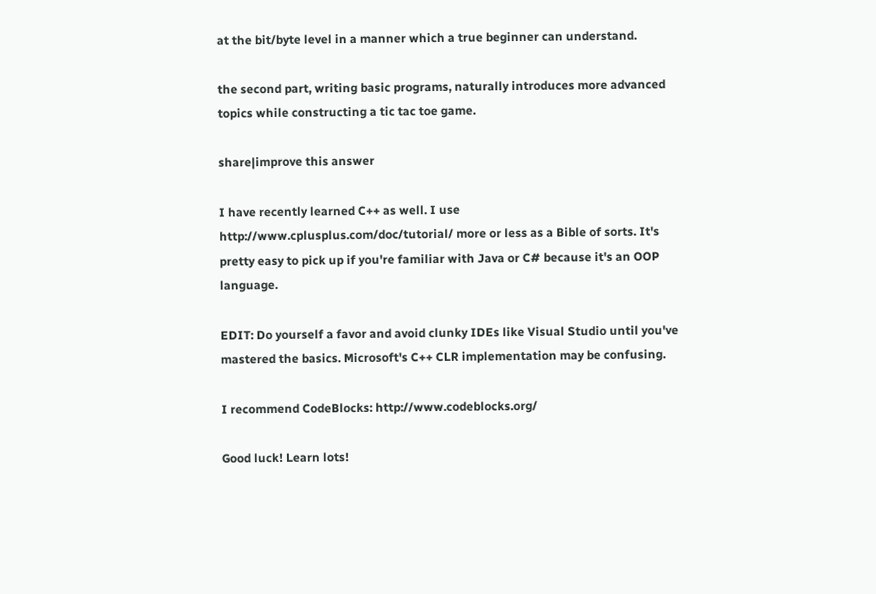at the bit/byte level in a manner which a true beginner can understand.

the second part, writing basic programs, naturally introduces more advanced topics while constructing a tic tac toe game.

share|improve this answer

I have recently learned C++ as well. I use http://www.cplusplus.com/doc/tutorial/ more or less as a Bible of sorts. It's pretty easy to pick up if you're familiar with Java or C# because it's an OOP language.

EDIT: Do yourself a favor and avoid clunky IDEs like Visual Studio until you've mastered the basics. Microsoft's C++ CLR implementation may be confusing.

I recommend CodeBlocks: http://www.codeblocks.org/

Good luck! Learn lots!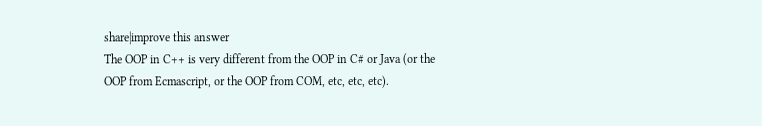share|improve this answer
The OOP in C++ is very different from the OOP in C# or Java (or the OOP from Ecmascript, or the OOP from COM, etc, etc, etc).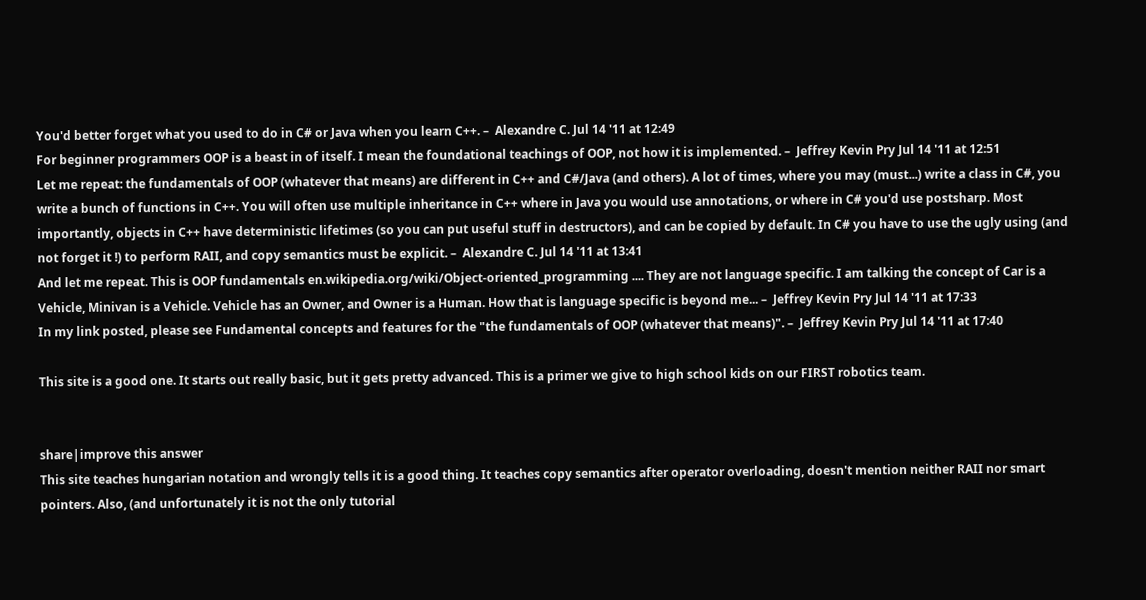You'd better forget what you used to do in C# or Java when you learn C++. –  Alexandre C. Jul 14 '11 at 12:49
For beginner programmers OOP is a beast in of itself. I mean the foundational teachings of OOP, not how it is implemented. –  Jeffrey Kevin Pry Jul 14 '11 at 12:51
Let me repeat: the fundamentals of OOP (whatever that means) are different in C++ and C#/Java (and others). A lot of times, where you may (must...) write a class in C#, you write a bunch of functions in C++. You will often use multiple inheritance in C++ where in Java you would use annotations, or where in C# you'd use postsharp. Most importantly, objects in C++ have deterministic lifetimes (so you can put useful stuff in destructors), and can be copied by default. In C# you have to use the ugly using (and not forget it !) to perform RAII, and copy semantics must be explicit. –  Alexandre C. Jul 14 '11 at 13:41
And let me repeat. This is OOP fundamentals en.wikipedia.org/wiki/Object-oriented_programming .... They are not language specific. I am talking the concept of Car is a Vehicle, Minivan is a Vehicle. Vehicle has an Owner, and Owner is a Human. How that is language specific is beyond me... –  Jeffrey Kevin Pry Jul 14 '11 at 17:33
In my link posted, please see Fundamental concepts and features for the "the fundamentals of OOP (whatever that means)". –  Jeffrey Kevin Pry Jul 14 '11 at 17:40

This site is a good one. It starts out really basic, but it gets pretty advanced. This is a primer we give to high school kids on our FIRST robotics team.


share|improve this answer
This site teaches hungarian notation and wrongly tells it is a good thing. It teaches copy semantics after operator overloading, doesn't mention neither RAII nor smart pointers. Also, (and unfortunately it is not the only tutorial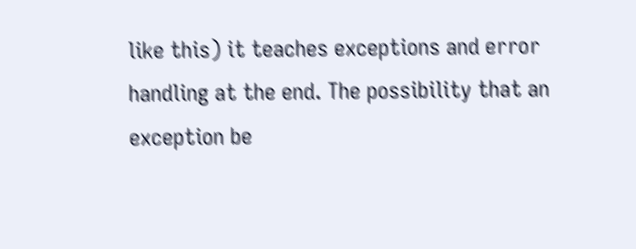like this) it teaches exceptions and error handling at the end. The possibility that an exception be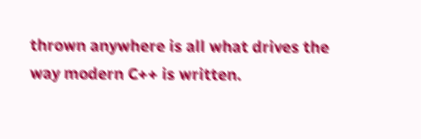thrown anywhere is all what drives the way modern C++ is written.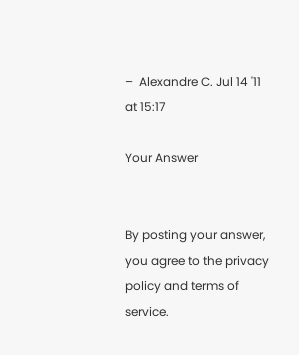–  Alexandre C. Jul 14 '11 at 15:17

Your Answer


By posting your answer, you agree to the privacy policy and terms of service.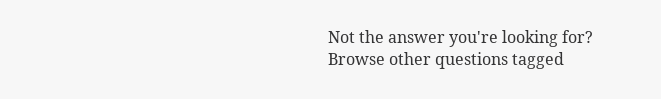Not the answer you're looking for? Browse other questions tagged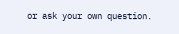or ask your own question.